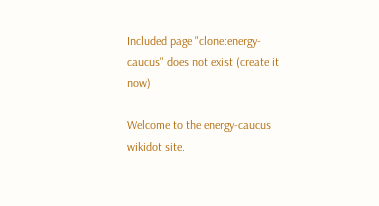Included page "clone:energy-caucus" does not exist (create it now)

Welcome to the energy-caucus wikidot site.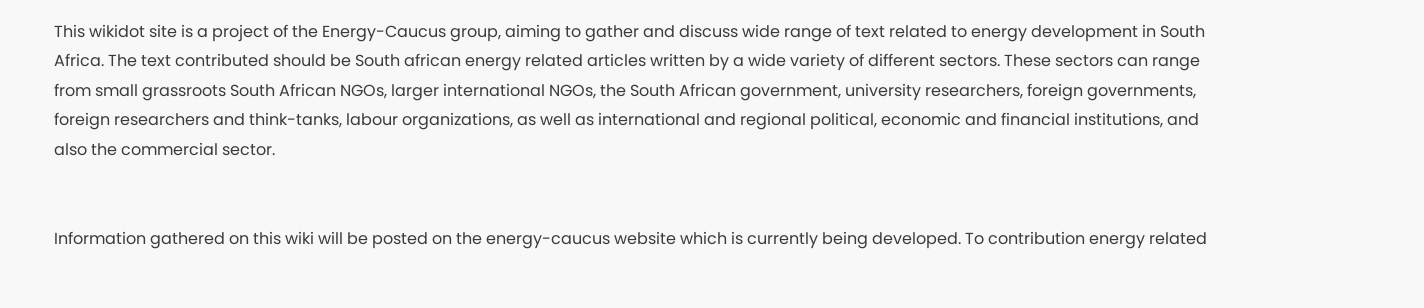This wikidot site is a project of the Energy-Caucus group, aiming to gather and discuss wide range of text related to energy development in South Africa. The text contributed should be South african energy related articles written by a wide variety of different sectors. These sectors can range from small grassroots South African NGOs, larger international NGOs, the South African government, university researchers, foreign governments, foreign researchers and think-tanks, labour organizations, as well as international and regional political, economic and financial institutions, and also the commercial sector.


Information gathered on this wiki will be posted on the energy-caucus website which is currently being developed. To contribution energy related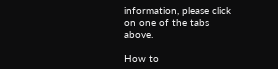information, please click on one of the tabs above.

How to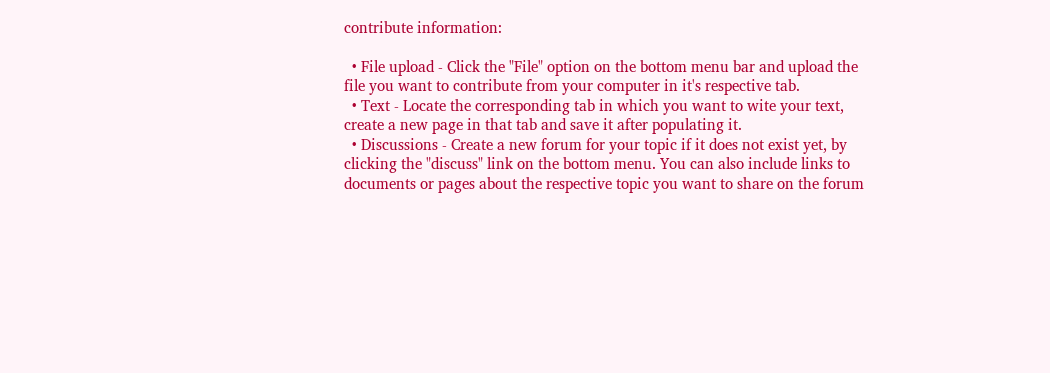contribute information:

  • File upload - Click the "File" option on the bottom menu bar and upload the file you want to contribute from your computer in it's respective tab.
  • Text - Locate the corresponding tab in which you want to wite your text, create a new page in that tab and save it after populating it.
  • Discussions - Create a new forum for your topic if it does not exist yet, by clicking the "discuss" link on the bottom menu. You can also include links to documents or pages about the respective topic you want to share on the forum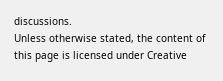discussions.
Unless otherwise stated, the content of this page is licensed under Creative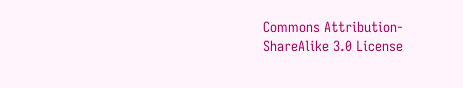Commons Attribution-ShareAlike 3.0 License